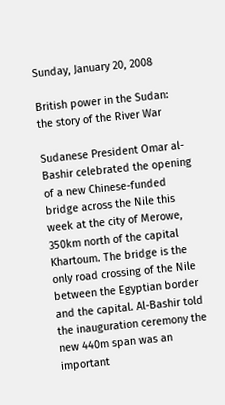Sunday, January 20, 2008

British power in the Sudan: the story of the River War

Sudanese President Omar al-Bashir celebrated the opening of a new Chinese-funded bridge across the Nile this week at the city of Merowe, 350km north of the capital Khartoum. The bridge is the only road crossing of the Nile between the Egyptian border and the capital. Al-Bashir told the inauguration ceremony the new 440m span was an important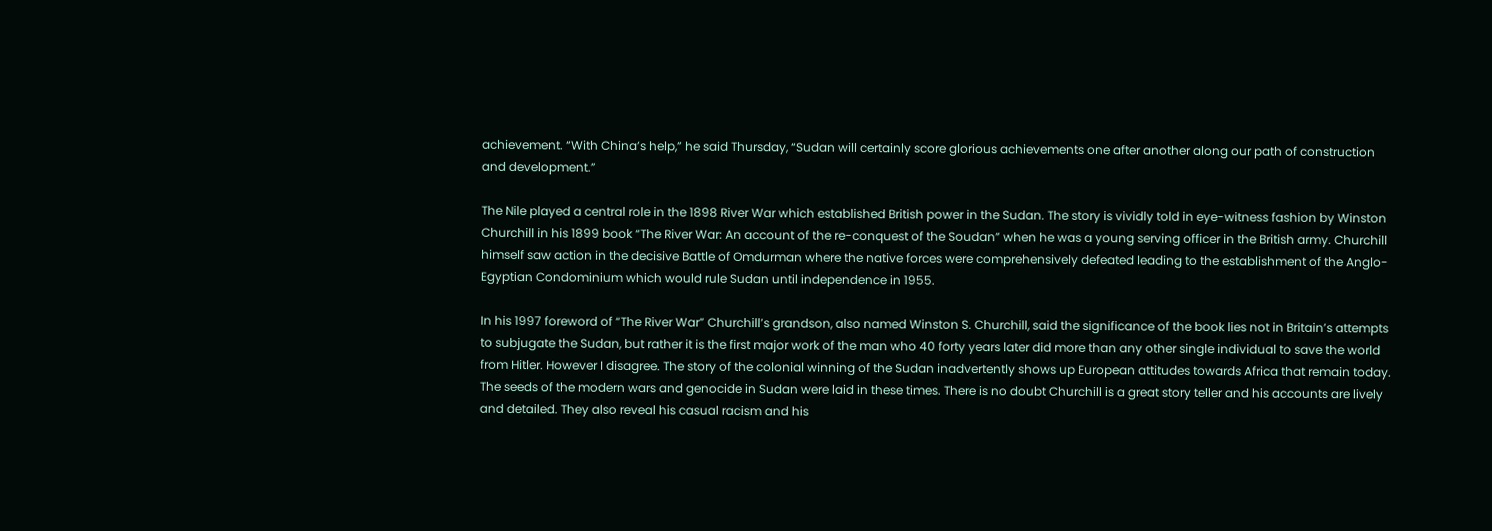achievement. “With China’s help,” he said Thursday, “Sudan will certainly score glorious achievements one after another along our path of construction and development.”

The Nile played a central role in the 1898 River War which established British power in the Sudan. The story is vividly told in eye-witness fashion by Winston Churchill in his 1899 book “The River War: An account of the re-conquest of the Soudan” when he was a young serving officer in the British army. Churchill himself saw action in the decisive Battle of Omdurman where the native forces were comprehensively defeated leading to the establishment of the Anglo-Egyptian Condominium which would rule Sudan until independence in 1955.

In his 1997 foreword of “The River War” Churchill’s grandson, also named Winston S. Churchill, said the significance of the book lies not in Britain’s attempts to subjugate the Sudan, but rather it is the first major work of the man who 40 forty years later did more than any other single individual to save the world from Hitler. However I disagree. The story of the colonial winning of the Sudan inadvertently shows up European attitudes towards Africa that remain today. The seeds of the modern wars and genocide in Sudan were laid in these times. There is no doubt Churchill is a great story teller and his accounts are lively and detailed. They also reveal his casual racism and his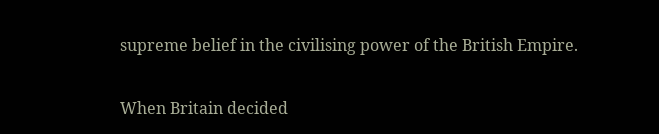supreme belief in the civilising power of the British Empire.

When Britain decided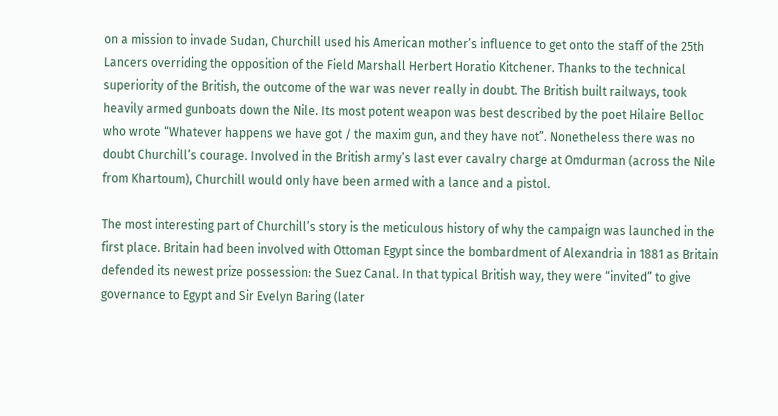on a mission to invade Sudan, Churchill used his American mother’s influence to get onto the staff of the 25th Lancers overriding the opposition of the Field Marshall Herbert Horatio Kitchener. Thanks to the technical superiority of the British, the outcome of the war was never really in doubt. The British built railways, took heavily armed gunboats down the Nile. Its most potent weapon was best described by the poet Hilaire Belloc who wrote “Whatever happens we have got / the maxim gun, and they have not”. Nonetheless there was no doubt Churchill’s courage. Involved in the British army’s last ever cavalry charge at Omdurman (across the Nile from Khartoum), Churchill would only have been armed with a lance and a pistol.

The most interesting part of Churchill’s story is the meticulous history of why the campaign was launched in the first place. Britain had been involved with Ottoman Egypt since the bombardment of Alexandria in 1881 as Britain defended its newest prize possession: the Suez Canal. In that typical British way, they were “invited” to give governance to Egypt and Sir Evelyn Baring (later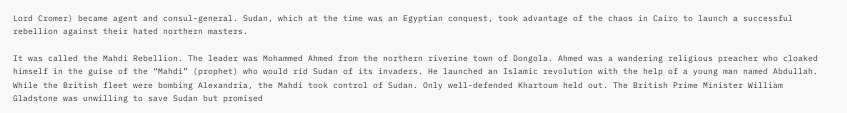Lord Cromer) became agent and consul-general. Sudan, which at the time was an Egyptian conquest, took advantage of the chaos in Cairo to launch a successful rebellion against their hated northern masters.

It was called the Mahdi Rebellion. The leader was Mohammed Ahmed from the northern riverine town of Dongola. Ahmed was a wandering religious preacher who cloaked himself in the guise of the “Mahdi” (prophet) who would rid Sudan of its invaders. He launched an Islamic revolution with the help of a young man named Abdullah. While the British fleet were bombing Alexandria, the Mahdi took control of Sudan. Only well-defended Khartoum held out. The British Prime Minister William Gladstone was unwilling to save Sudan but promised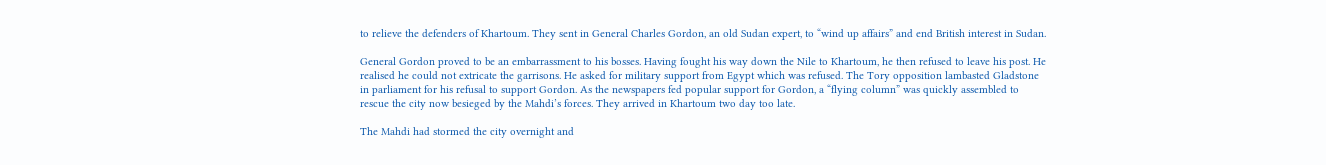to relieve the defenders of Khartoum. They sent in General Charles Gordon, an old Sudan expert, to “wind up affairs” and end British interest in Sudan.

General Gordon proved to be an embarrassment to his bosses. Having fought his way down the Nile to Khartoum, he then refused to leave his post. He realised he could not extricate the garrisons. He asked for military support from Egypt which was refused. The Tory opposition lambasted Gladstone in parliament for his refusal to support Gordon. As the newspapers fed popular support for Gordon, a “flying column” was quickly assembled to rescue the city now besieged by the Mahdi’s forces. They arrived in Khartoum two day too late.

The Mahdi had stormed the city overnight and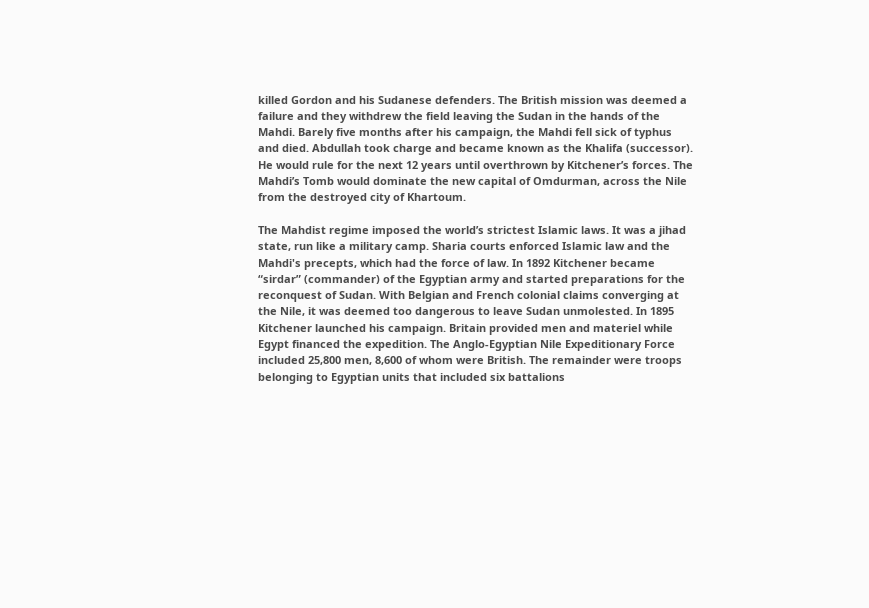killed Gordon and his Sudanese defenders. The British mission was deemed a failure and they withdrew the field leaving the Sudan in the hands of the Mahdi. Barely five months after his campaign, the Mahdi fell sick of typhus and died. Abdullah took charge and became known as the Khalifa (successor). He would rule for the next 12 years until overthrown by Kitchener’s forces. The Mahdi’s Tomb would dominate the new capital of Omdurman, across the Nile from the destroyed city of Khartoum.

The Mahdist regime imposed the world’s strictest Islamic laws. It was a jihad state, run like a military camp. Sharia courts enforced Islamic law and the Mahdi's precepts, which had the force of law. In 1892 Kitchener became “sirdar” (commander) of the Egyptian army and started preparations for the reconquest of Sudan. With Belgian and French colonial claims converging at the Nile, it was deemed too dangerous to leave Sudan unmolested. In 1895 Kitchener launched his campaign. Britain provided men and materiel while Egypt financed the expedition. The Anglo-Egyptian Nile Expeditionary Force included 25,800 men, 8,600 of whom were British. The remainder were troops belonging to Egyptian units that included six battalions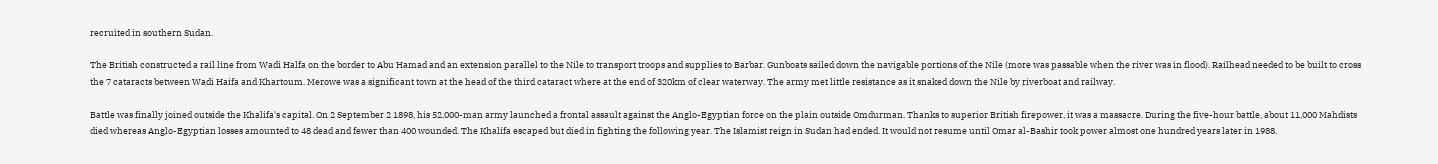recruited in southern Sudan.

The British constructed a rail line from Wadi Halfa on the border to Abu Hamad and an extension parallel to the Nile to transport troops and supplies to Barbar. Gunboats sailed down the navigable portions of the Nile (more was passable when the river was in flood). Railhead needed to be built to cross the 7 cataracts between Wadi Haifa and Khartoum. Merowe was a significant town at the head of the third cataract where at the end of 320km of clear waterway. The army met little resistance as it snaked down the Nile by riverboat and railway.

Battle was finally joined outside the Khalifa's capital. On 2 September 2 1898, his 52,000-man army launched a frontal assault against the Anglo-Egyptian force on the plain outside Omdurman. Thanks to superior British firepower, it was a massacre. During the five-hour battle, about 11,000 Mahdists died whereas Anglo-Egyptian losses amounted to 48 dead and fewer than 400 wounded. The Khalifa escaped but died in fighting the following year. The Islamist reign in Sudan had ended. It would not resume until Omar al-Bashir took power almost one hundred years later in 1988.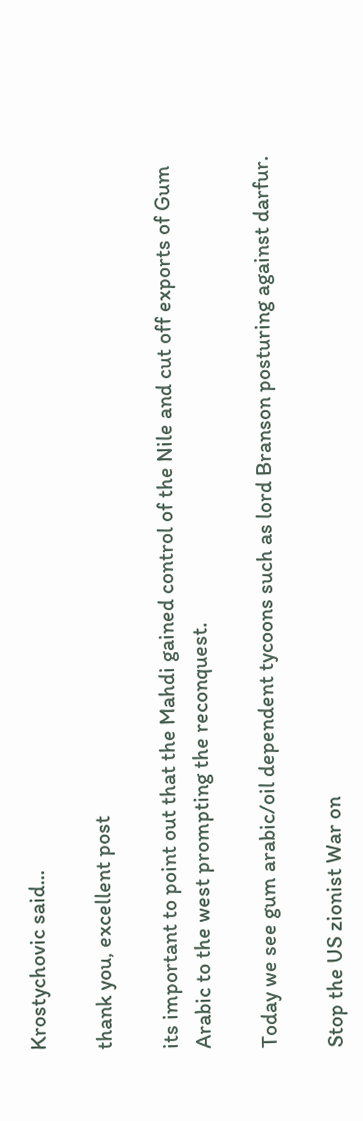Krostychovic said...

thank you, excellent post

its important to point out that the Mahdi gained control of the Nile and cut off exports of Gum Arabic to the west prompting the reconquest.

Today we see gum arabic/oil dependent tycoons such as lord Branson posturing against darfur.

Stop the US zionist War on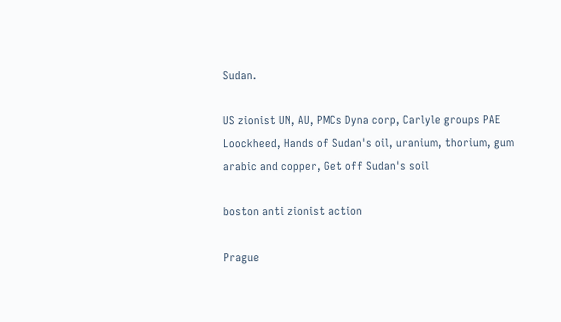Sudan.

US zionist UN, AU, PMCs Dyna corp, Carlyle groups PAE Loockheed, Hands of Sudan's oil, uranium, thorium, gum arabic and copper, Get off Sudan's soil

boston anti zionist action

Prague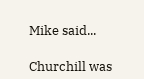Mike said...

Churchill was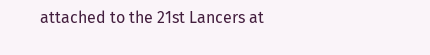attached to the 21st Lancers at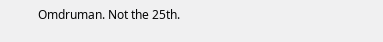Omdruman. Not the 25th.